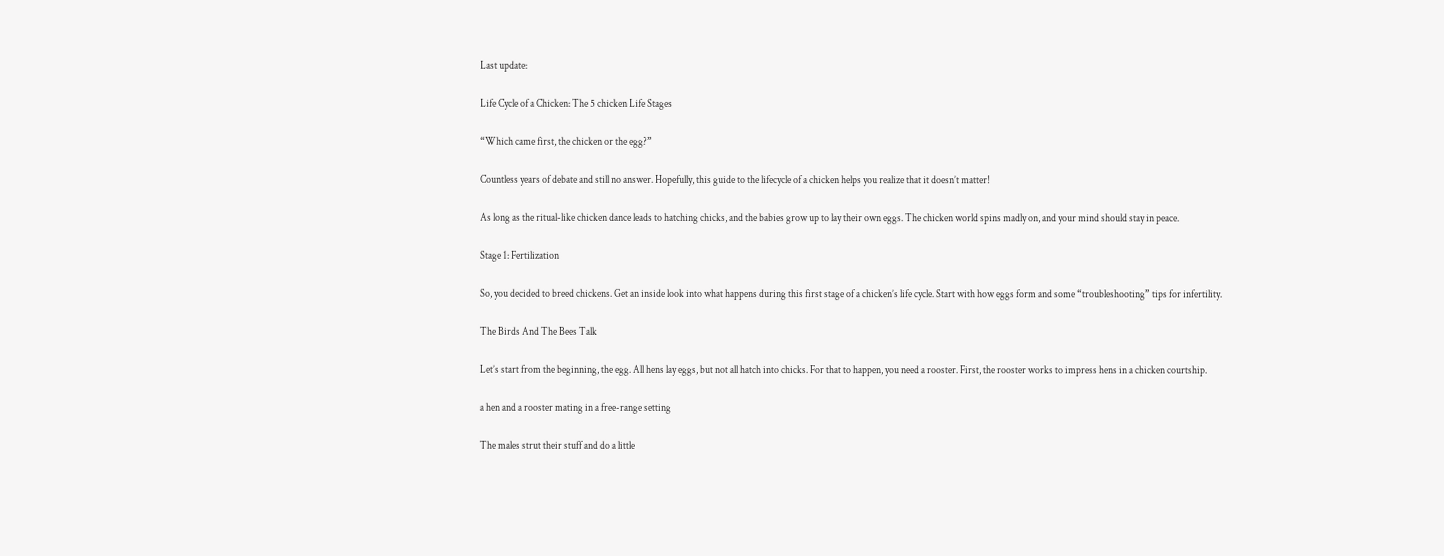Last update:

Life Cycle of a Chicken: The 5 chicken Life Stages

“Which came first, the chicken or the egg?”

Countless years of debate and still no answer. Hopefully, this guide to the lifecycle of a chicken helps you realize that it doesn’t matter!

As long as the ritual-like chicken dance leads to hatching chicks, and the babies grow up to lay their own eggs. The chicken world spins madly on, and your mind should stay in peace.

Stage 1: Fertilization

So, you decided to breed chickens. Get an inside look into what happens during this first stage of a chicken’s life cycle. Start with how eggs form and some “troubleshooting” tips for infertility.

The Birds And The Bees Talk

Let’s start from the beginning, the egg. All hens lay eggs, but not all hatch into chicks. For that to happen, you need a rooster. First, the rooster works to impress hens in a chicken courtship.

a hen and a rooster mating in a free-range setting

The males strut their stuff and do a little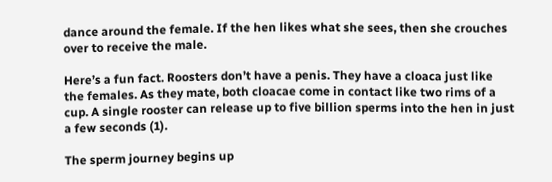dance around the female. If the hen likes what she sees, then she crouches over to receive the male.

Here’s a fun fact. Roosters don’t have a penis. They have a cloaca just like the females. As they mate, both cloacae come in contact like two rims of a cup. A single rooster can release up to five billion sperms into the hen in just a few seconds (1).

The sperm journey begins up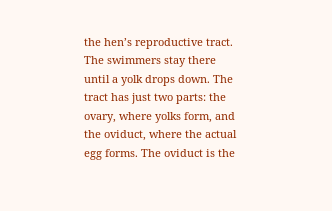the hen’s reproductive tract. The swimmers stay there until a yolk drops down. The tract has just two parts: the ovary, where yolks form, and the oviduct, where the actual egg forms. The oviduct is the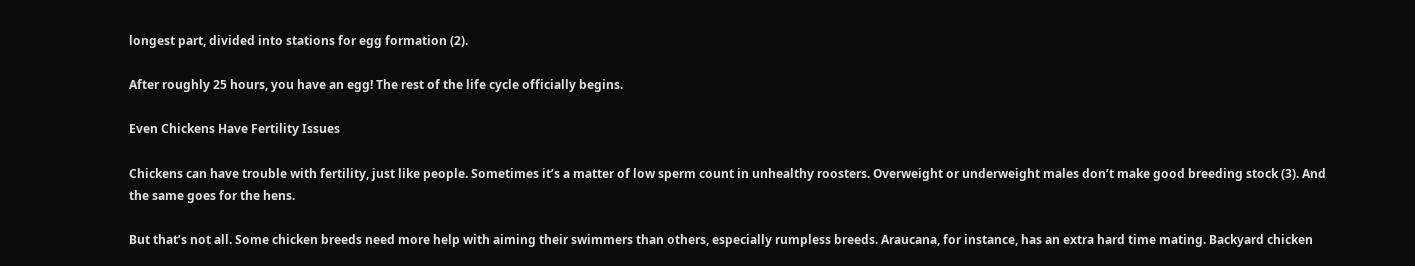longest part, divided into stations for egg formation (2).

After roughly 25 hours, you have an egg! The rest of the life cycle officially begins.

Even Chickens Have Fertility Issues

Chickens can have trouble with fertility, just like people. Sometimes it’s a matter of low sperm count in unhealthy roosters. Overweight or underweight males don’t make good breeding stock (3). And the same goes for the hens.

But that’s not all. Some chicken breeds need more help with aiming their swimmers than others, especially rumpless breeds. Araucana, for instance, has an extra hard time mating. Backyard chicken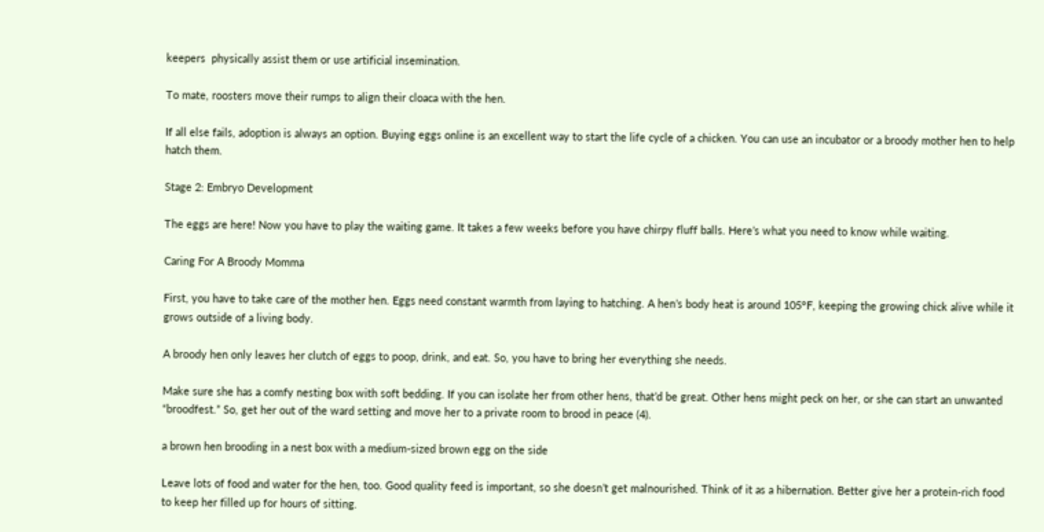keepers  physically assist them or use artificial insemination.

To mate, roosters move their rumps to align their cloaca with the hen.

If all else fails, adoption is always an option. Buying eggs online is an excellent way to start the life cycle of a chicken. You can use an incubator or a broody mother hen to help hatch them.

Stage 2: Embryo Development

The eggs are here! Now you have to play the waiting game. It takes a few weeks before you have chirpy fluff balls. Here’s what you need to know while waiting.

Caring For A Broody Momma

First, you have to take care of the mother hen. Eggs need constant warmth from laying to hatching. A hen’s body heat is around 105°F, keeping the growing chick alive while it grows outside of a living body.

A broody hen only leaves her clutch of eggs to poop, drink, and eat. So, you have to bring her everything she needs.

Make sure she has a comfy nesting box with soft bedding. If you can isolate her from other hens, that’d be great. Other hens might peck on her, or she can start an unwanted “broodfest.” So, get her out of the ward setting and move her to a private room to brood in peace (4).

a brown hen brooding in a nest box with a medium-sized brown egg on the side

Leave lots of food and water for the hen, too. Good quality feed is important, so she doesn’t get malnourished. Think of it as a hibernation. Better give her a protein-rich food to keep her filled up for hours of sitting.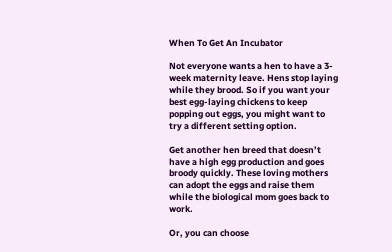When To Get An Incubator

Not everyone wants a hen to have a 3-week maternity leave. Hens stop laying while they brood. So if you want your best egg-laying chickens to keep popping out eggs, you might want to try a different setting option.

Get another hen breed that doesn’t have a high egg production and goes broody quickly. These loving mothers can adopt the eggs and raise them while the biological mom goes back to work.

Or, you can choose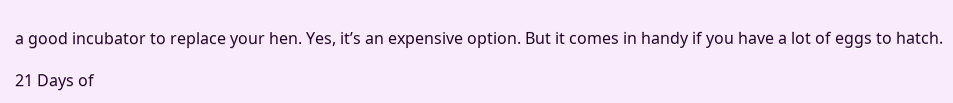a good incubator to replace your hen. Yes, it’s an expensive option. But it comes in handy if you have a lot of eggs to hatch.

21 Days of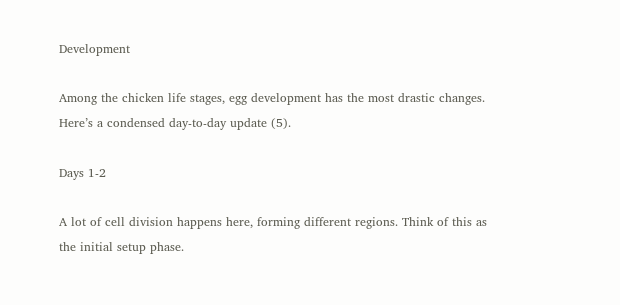Development

Among the chicken life stages, egg development has the most drastic changes. Here’s a condensed day-to-day update (5).

Days 1-2

A lot of cell division happens here, forming different regions. Think of this as the initial setup phase.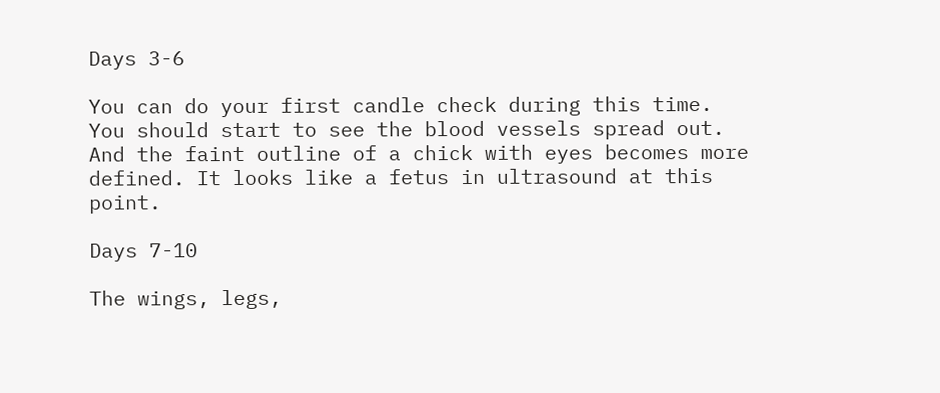Days 3-6

You can do your first candle check during this time. You should start to see the blood vessels spread out. And the faint outline of a chick with eyes becomes more defined. It looks like a fetus in ultrasound at this point.

Days 7-10

The wings, legs,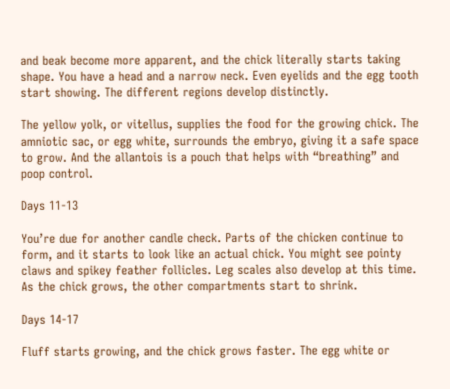and beak become more apparent, and the chick literally starts taking shape. You have a head and a narrow neck. Even eyelids and the egg tooth start showing. The different regions develop distinctly.

The yellow yolk, or vitellus, supplies the food for the growing chick. The amniotic sac, or egg white, surrounds the embryo, giving it a safe space to grow. And the allantois is a pouch that helps with “breathing” and poop control.

Days 11-13

You’re due for another candle check. Parts of the chicken continue to form, and it starts to look like an actual chick. You might see pointy claws and spikey feather follicles. Leg scales also develop at this time. As the chick grows, the other compartments start to shrink.

Days 14-17

Fluff starts growing, and the chick grows faster. The egg white or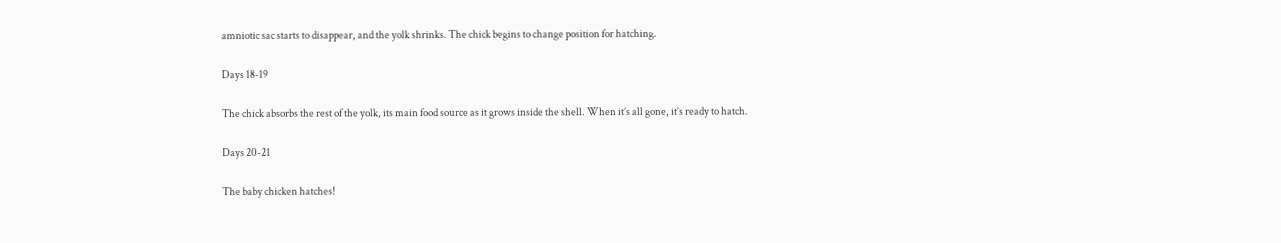amniotic sac starts to disappear, and the yolk shrinks. The chick begins to change position for hatching.

Days 18-19

The chick absorbs the rest of the yolk, its main food source as it grows inside the shell. When it’s all gone, it’s ready to hatch.

Days 20-21

The baby chicken hatches!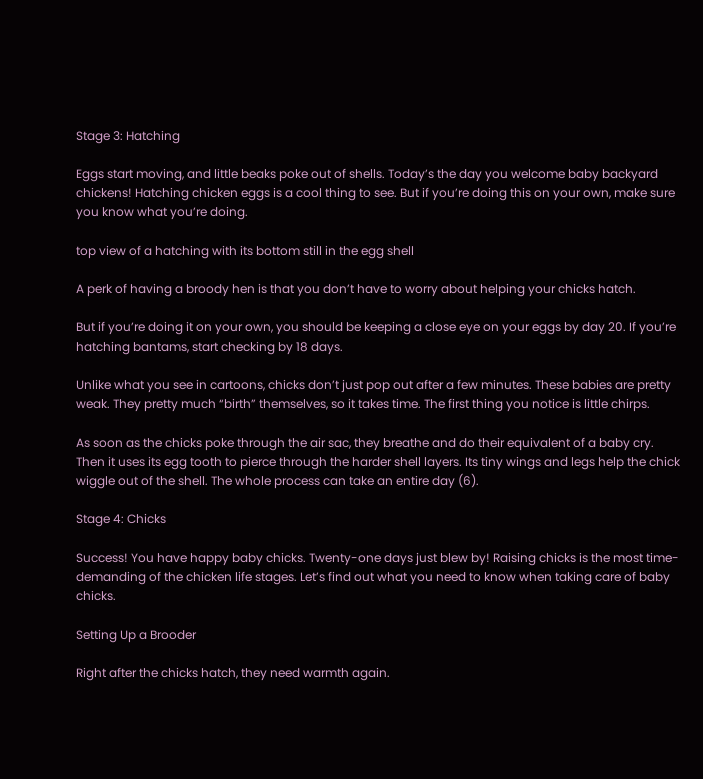Stage 3: Hatching

Eggs start moving, and little beaks poke out of shells. Today’s the day you welcome baby backyard chickens! Hatching chicken eggs is a cool thing to see. But if you’re doing this on your own, make sure you know what you’re doing.

top view of a hatching with its bottom still in the egg shell

A perk of having a broody hen is that you don’t have to worry about helping your chicks hatch.

But if you’re doing it on your own, you should be keeping a close eye on your eggs by day 20. If you’re hatching bantams, start checking by 18 days.

Unlike what you see in cartoons, chicks don’t just pop out after a few minutes. These babies are pretty weak. They pretty much “birth” themselves, so it takes time. The first thing you notice is little chirps.

As soon as the chicks poke through the air sac, they breathe and do their equivalent of a baby cry. Then it uses its egg tooth to pierce through the harder shell layers. Its tiny wings and legs help the chick wiggle out of the shell. The whole process can take an entire day (6).

Stage 4: Chicks

Success! You have happy baby chicks. Twenty-one days just blew by! Raising chicks is the most time-demanding of the chicken life stages. Let’s find out what you need to know when taking care of baby chicks.

Setting Up a Brooder

Right after the chicks hatch, they need warmth again.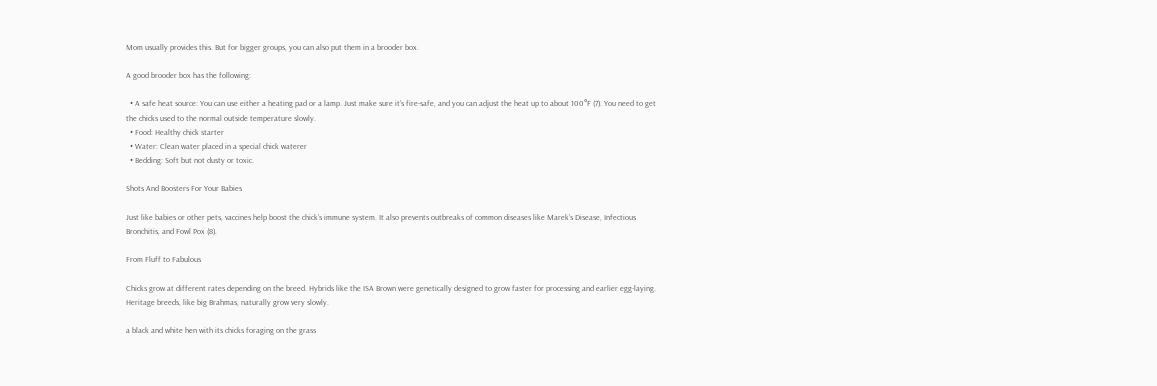Mom usually provides this. But for bigger groups, you can also put them in a brooder box.

A good brooder box has the following:

  • A safe heat source: You can use either a heating pad or a lamp. Just make sure it’s fire-safe, and you can adjust the heat up to about 100°F (7). You need to get the chicks used to the normal outside temperature slowly.
  • Food: Healthy chick starter
  • Water: Clean water placed in a special chick waterer
  • Bedding: Soft but not dusty or toxic.

Shots And Boosters For Your Babies

Just like babies or other pets, vaccines help boost the chick’s immune system. It also prevents outbreaks of common diseases like Marek’s Disease, Infectious Bronchitis, and Fowl Pox (8).

From Fluff to Fabulous

Chicks grow at different rates depending on the breed. Hybrids like the ISA Brown were genetically designed to grow faster for processing and earlier egg-laying. Heritage breeds, like big Brahmas, naturally grow very slowly.

a black and white hen with its chicks foraging on the grass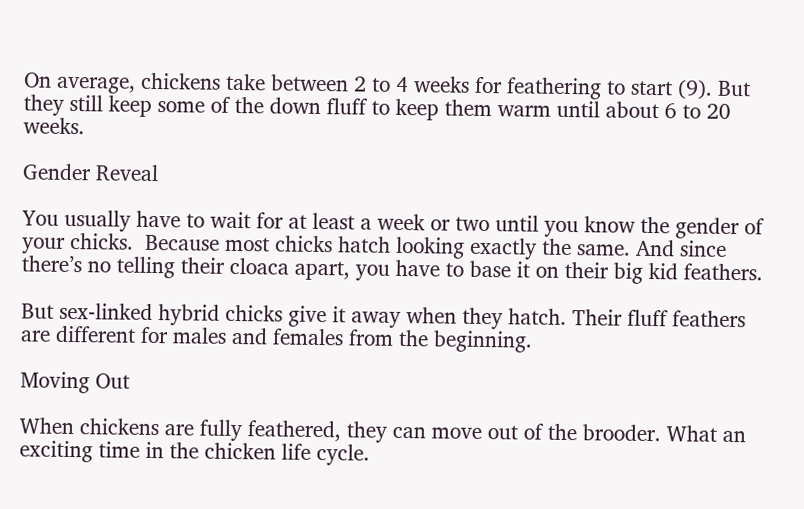On average, chickens take between 2 to 4 weeks for feathering to start (9). But they still keep some of the down fluff to keep them warm until about 6 to 20 weeks.

Gender Reveal

You usually have to wait for at least a week or two until you know the gender of your chicks.  Because most chicks hatch looking exactly the same. And since there’s no telling their cloaca apart, you have to base it on their big kid feathers.

But sex-linked hybrid chicks give it away when they hatch. Their fluff feathers are different for males and females from the beginning.

Moving Out

When chickens are fully feathered, they can move out of the brooder. What an exciting time in the chicken life cycle.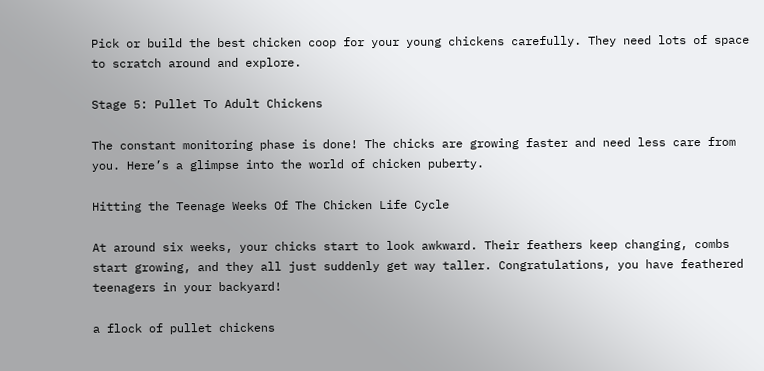Pick or build the best chicken coop for your young chickens carefully. They need lots of space to scratch around and explore.

Stage 5: Pullet To Adult Chickens

The constant monitoring phase is done! The chicks are growing faster and need less care from you. Here’s a glimpse into the world of chicken puberty.

Hitting the Teenage Weeks Of The Chicken Life Cycle

At around six weeks, your chicks start to look awkward. Their feathers keep changing, combs start growing, and they all just suddenly get way taller. Congratulations, you have feathered teenagers in your backyard!

a flock of pullet chickens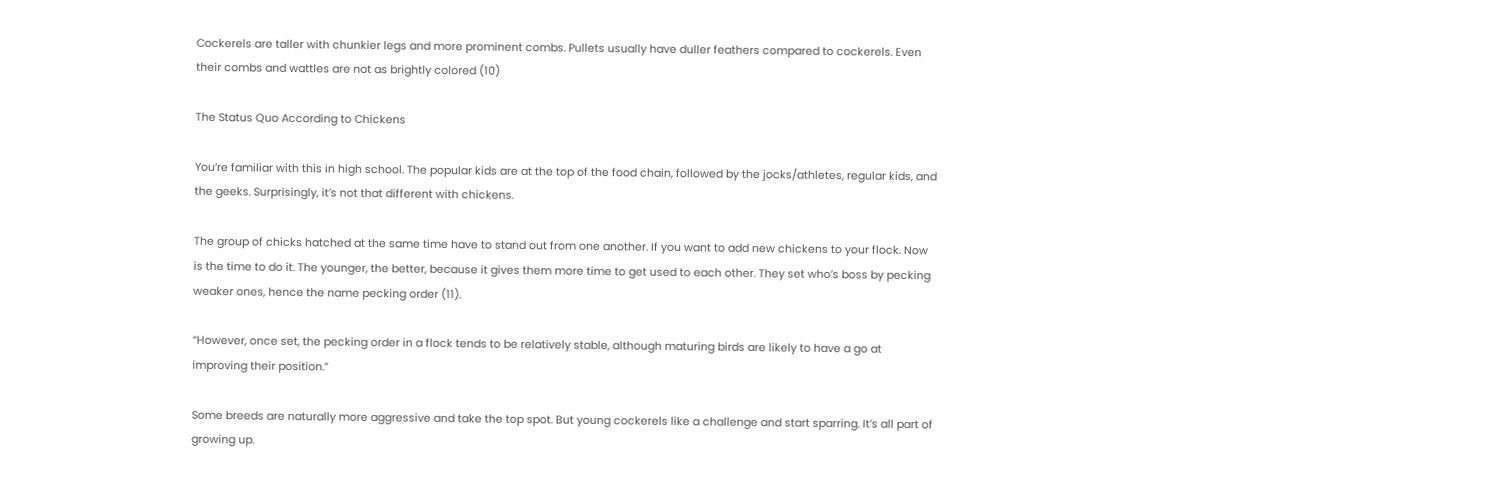Cockerels are taller with chunkier legs and more prominent combs. Pullets usually have duller feathers compared to cockerels. Even their combs and wattles are not as brightly colored (10)

The Status Quo According to Chickens

You’re familiar with this in high school. The popular kids are at the top of the food chain, followed by the jocks/athletes, regular kids, and the geeks. Surprisingly, it’s not that different with chickens.

The group of chicks hatched at the same time have to stand out from one another. If you want to add new chickens to your flock. Now is the time to do it. The younger, the better, because it gives them more time to get used to each other. They set who’s boss by pecking weaker ones, hence the name pecking order (11).

“However, once set, the pecking order in a flock tends to be relatively stable, although maturing birds are likely to have a go at improving their position.”

Some breeds are naturally more aggressive and take the top spot. But young cockerels like a challenge and start sparring. It’s all part of growing up.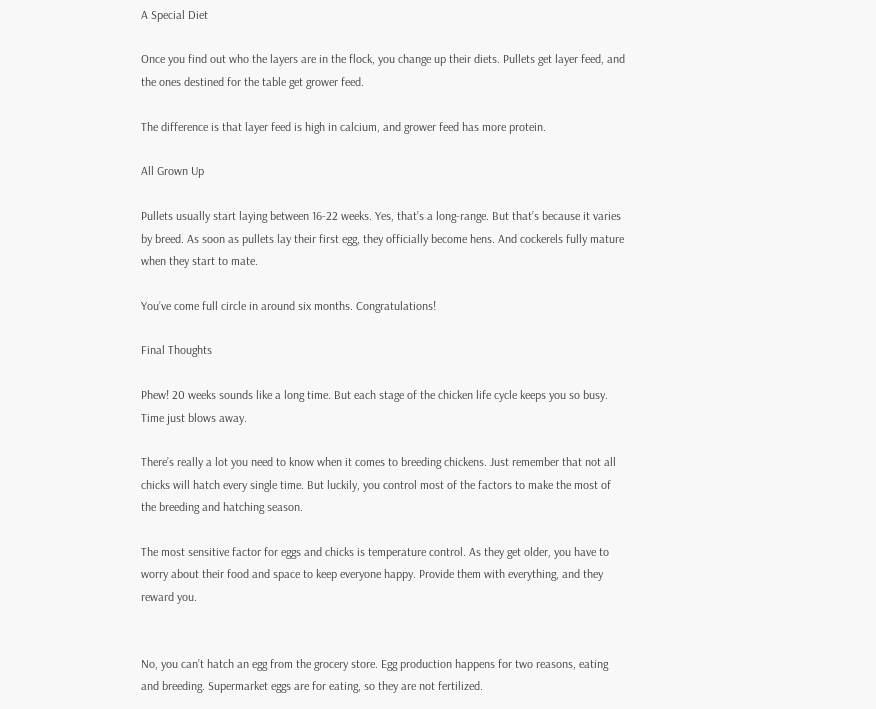A Special Diet

Once you find out who the layers are in the flock, you change up their diets. Pullets get layer feed, and the ones destined for the table get grower feed.

The difference is that layer feed is high in calcium, and grower feed has more protein.

All Grown Up

Pullets usually start laying between 16-22 weeks. Yes, that’s a long-range. But that’s because it varies by breed. As soon as pullets lay their first egg, they officially become hens. And cockerels fully mature when they start to mate.

You’ve come full circle in around six months. Congratulations!

Final Thoughts

Phew! 20 weeks sounds like a long time. But each stage of the chicken life cycle keeps you so busy. Time just blows away.

There’s really a lot you need to know when it comes to breeding chickens. Just remember that not all chicks will hatch every single time. But luckily, you control most of the factors to make the most of the breeding and hatching season.

The most sensitive factor for eggs and chicks is temperature control. As they get older, you have to worry about their food and space to keep everyone happy. Provide them with everything, and they reward you.


No, you can’t hatch an egg from the grocery store. Egg production happens for two reasons, eating and breeding. Supermarket eggs are for eating, so they are not fertilized.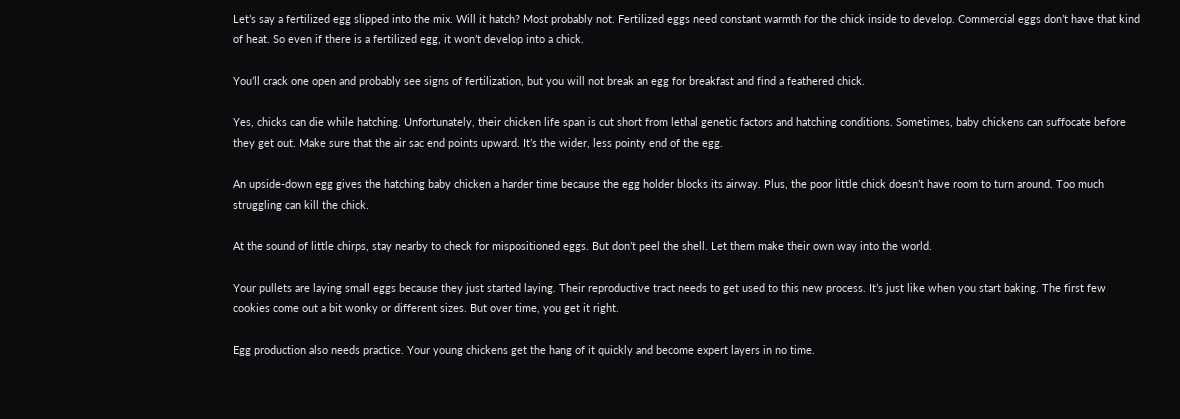Let’s say a fertilized egg slipped into the mix. Will it hatch? Most probably not. Fertilized eggs need constant warmth for the chick inside to develop. Commercial eggs don’t have that kind of heat. So even if there is a fertilized egg, it won’t develop into a chick.

You’ll crack one open and probably see signs of fertilization, but you will not break an egg for breakfast and find a feathered chick.

Yes, chicks can die while hatching. Unfortunately, their chicken life span is cut short from lethal genetic factors and hatching conditions. Sometimes, baby chickens can suffocate before they get out. Make sure that the air sac end points upward. It’s the wider, less pointy end of the egg.

An upside-down egg gives the hatching baby chicken a harder time because the egg holder blocks its airway. Plus, the poor little chick doesn’t have room to turn around. Too much struggling can kill the chick.

At the sound of little chirps, stay nearby to check for mispositioned eggs. But don’t peel the shell. Let them make their own way into the world.

Your pullets are laying small eggs because they just started laying. Their reproductive tract needs to get used to this new process. It’s just like when you start baking. The first few cookies come out a bit wonky or different sizes. But over time, you get it right.

Egg production also needs practice. Your young chickens get the hang of it quickly and become expert layers in no time.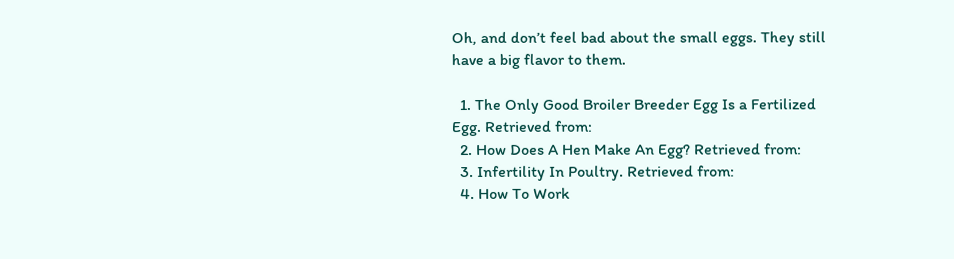Oh, and don’t feel bad about the small eggs. They still have a big flavor to them.

  1. The Only Good Broiler Breeder Egg Is a Fertilized Egg. Retrieved from:
  2. How Does A Hen Make An Egg? Retrieved from:
  3. Infertility In Poultry. Retrieved from:
  4. How To Work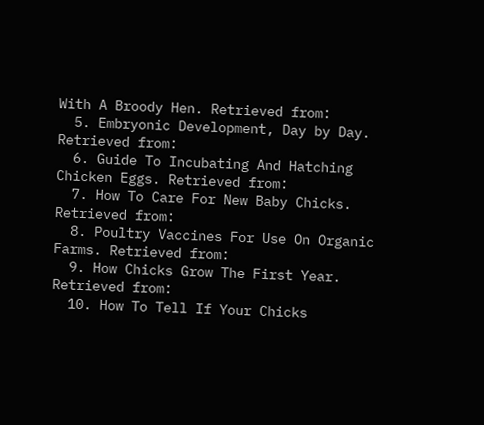With A Broody Hen. Retrieved from:
  5. Embryonic Development, Day by Day. Retrieved from:
  6. Guide To Incubating And Hatching Chicken Eggs. Retrieved from:
  7. How To Care For New Baby Chicks. Retrieved from:
  8. Poultry Vaccines For Use On Organic Farms. Retrieved from:
  9. How Chicks Grow The First Year. Retrieved from:
  10. How To Tell If Your Chicks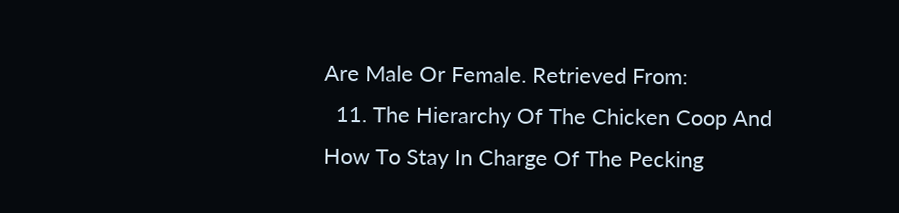Are Male Or Female. Retrieved From:
  11. The Hierarchy Of The Chicken Coop And How To Stay In Charge Of The Pecking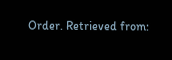Order. Retrieved from: